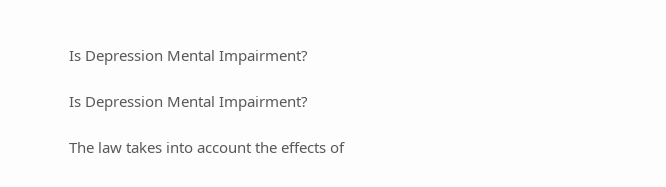Is Depression Mental Impairment?

Is Depression Mental Impairment?

The law takes into account the effects of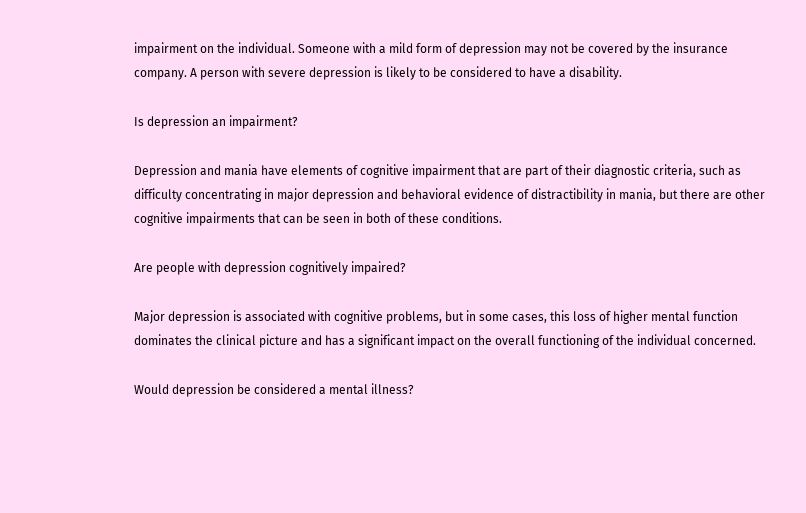impairment on the individual. Someone with a mild form of depression may not be covered by the insurance company. A person with severe depression is likely to be considered to have a disability.

Is depression an impairment?

Depression and mania have elements of cognitive impairment that are part of their diagnostic criteria, such as difficulty concentrating in major depression and behavioral evidence of distractibility in mania, but there are other cognitive impairments that can be seen in both of these conditions.

Are people with depression cognitively impaired?

Major depression is associated with cognitive problems, but in some cases, this loss of higher mental function dominates the clinical picture and has a significant impact on the overall functioning of the individual concerned.

Would depression be considered a mental illness?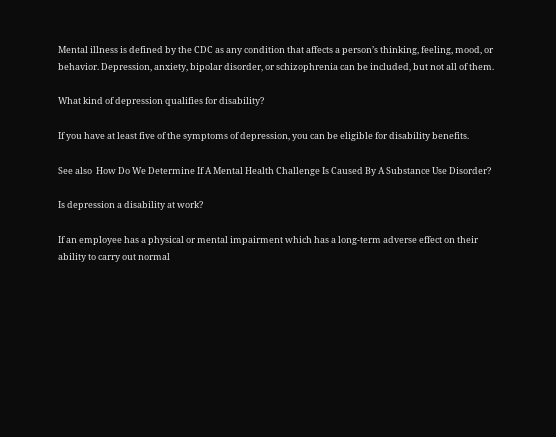Mental illness is defined by the CDC as any condition that affects a person’s thinking, feeling, mood, or behavior. Depression, anxiety, bipolar disorder, or schizophrenia can be included, but not all of them.

What kind of depression qualifies for disability?

If you have at least five of the symptoms of depression, you can be eligible for disability benefits.

See also  How Do We Determine If A Mental Health Challenge Is Caused By A Substance Use Disorder?

Is depression a disability at work?

If an employee has a physical or mental impairment which has a long-term adverse effect on their ability to carry out normal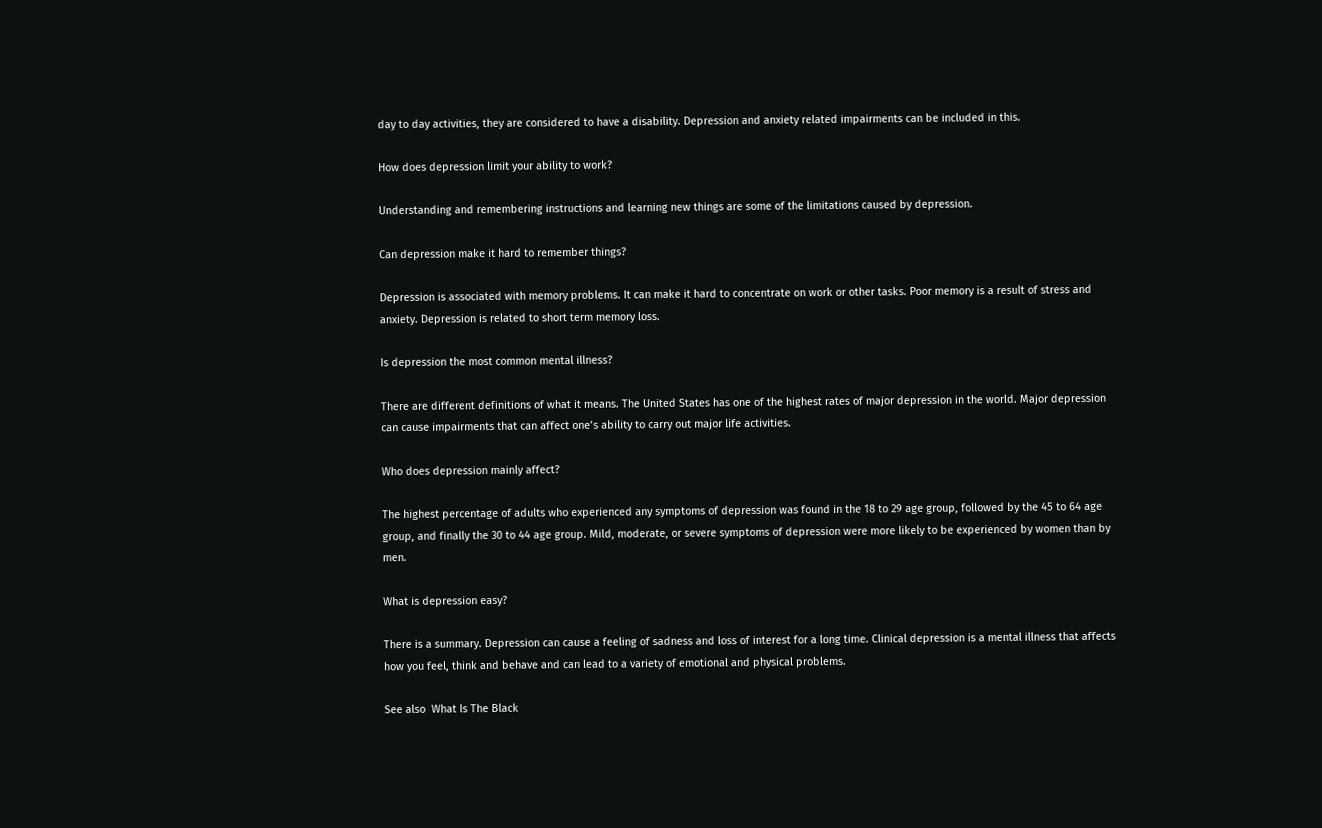day to day activities, they are considered to have a disability. Depression and anxiety related impairments can be included in this.

How does depression limit your ability to work?

Understanding and remembering instructions and learning new things are some of the limitations caused by depression.

Can depression make it hard to remember things?

Depression is associated with memory problems. It can make it hard to concentrate on work or other tasks. Poor memory is a result of stress and anxiety. Depression is related to short term memory loss.

Is depression the most common mental illness?

There are different definitions of what it means. The United States has one of the highest rates of major depression in the world. Major depression can cause impairments that can affect one’s ability to carry out major life activities.

Who does depression mainly affect?

The highest percentage of adults who experienced any symptoms of depression was found in the 18 to 29 age group, followed by the 45 to 64 age group, and finally the 30 to 44 age group. Mild, moderate, or severe symptoms of depression were more likely to be experienced by women than by men.

What is depression easy?

There is a summary. Depression can cause a feeling of sadness and loss of interest for a long time. Clinical depression is a mental illness that affects how you feel, think and behave and can lead to a variety of emotional and physical problems.

See also  What Is The Black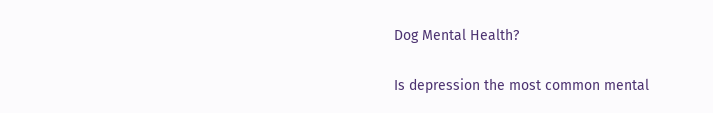Dog Mental Health?

Is depression the most common mental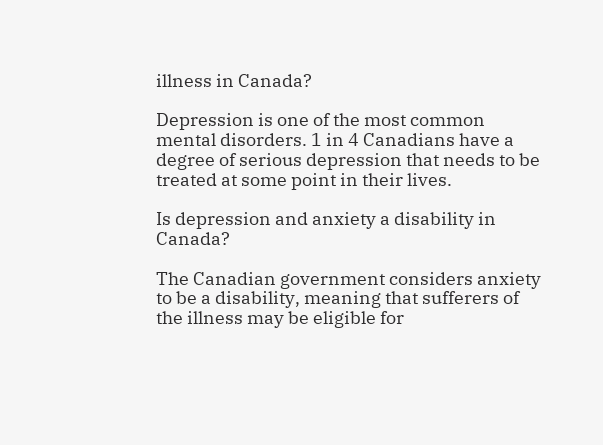illness in Canada?

Depression is one of the most common mental disorders. 1 in 4 Canadians have a degree of serious depression that needs to be treated at some point in their lives.

Is depression and anxiety a disability in Canada?

The Canadian government considers anxiety to be a disability, meaning that sufferers of the illness may be eligible for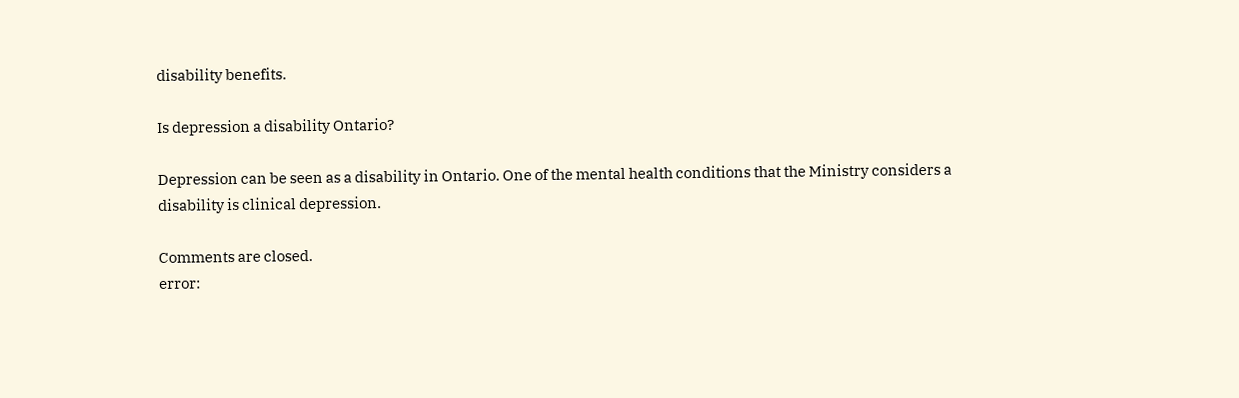disability benefits.

Is depression a disability Ontario?

Depression can be seen as a disability in Ontario. One of the mental health conditions that the Ministry considers a disability is clinical depression.

Comments are closed.
error: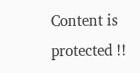Content is protected !!